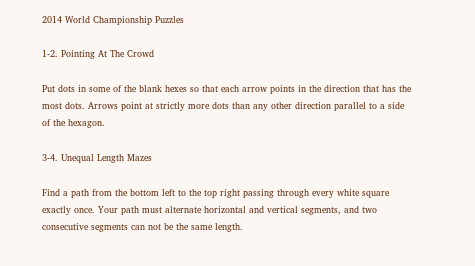2014 World Championship Puzzles

1-2. Pointing At The Crowd

Put dots in some of the blank hexes so that each arrow points in the direction that has the most dots. Arrows point at strictly more dots than any other direction parallel to a side of the hexagon.

3-4. Unequal Length Mazes

Find a path from the bottom left to the top right passing through every white square exactly once. Your path must alternate horizontal and vertical segments, and two consecutive segments can not be the same length.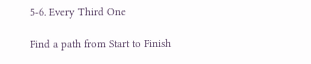5-6. Every Third One

Find a path from Start to Finish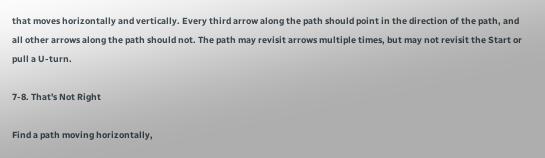that moves horizontally and vertically. Every third arrow along the path should point in the direction of the path, and all other arrows along the path should not. The path may revisit arrows multiple times, but may not revisit the Start or pull a U-turn.

7-8. That's Not Right

Find a path moving horizontally,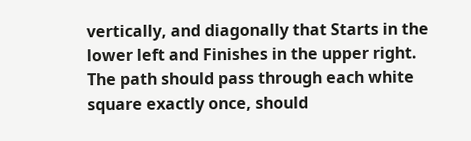vertically, and diagonally that Starts in the lower left and Finishes in the upper right. The path should pass through each white square exactly once, should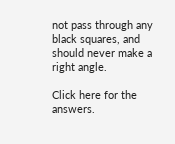not pass through any black squares, and should never make a right angle.

Click here for the answers.